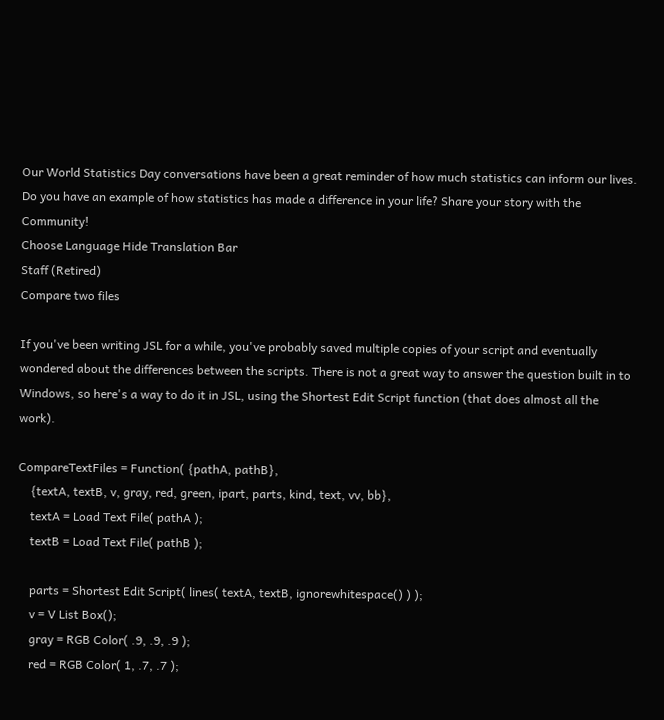Our World Statistics Day conversations have been a great reminder of how much statistics can inform our lives. Do you have an example of how statistics has made a difference in your life? Share your story with the Community!
Choose Language Hide Translation Bar
Staff (Retired)
Compare two files

If you've been writing JSL for a while, you've probably saved multiple copies of your script and eventually wondered about the differences between the scripts. There is not a great way to answer the question built in to Windows, so here's a way to do it in JSL, using the Shortest Edit Script function (that does almost all the work).

CompareTextFiles = Function( {pathA, pathB},
    {textA, textB, v, gray, red, green, ipart, parts, kind, text, vv, bb},
    textA = Load Text File( pathA );
    textB = Load Text File( pathB );

    parts = Shortest Edit Script( lines( textA, textB, ignorewhitespace() ) );
    v = V List Box();
    gray = RGB Color( .9, .9, .9 );
    red = RGB Color( 1, .7, .7 );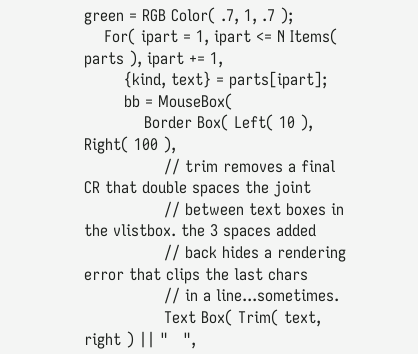green = RGB Color( .7, 1, .7 );
    For( ipart = 1, ipart <= N Items( parts ), ipart += 1,
        {kind, text} = parts[ipart];
        bb = MouseBox(
            Border Box( Left( 10 ), Right( 100 ),
                // trim removes a final CR that double spaces the joint
                // between text boxes in the vlistbox. the 3 spaces added
                // back hides a rendering error that clips the last chars
                // in a line...sometimes.
                Text Box( Trim( text, right ) || "   ",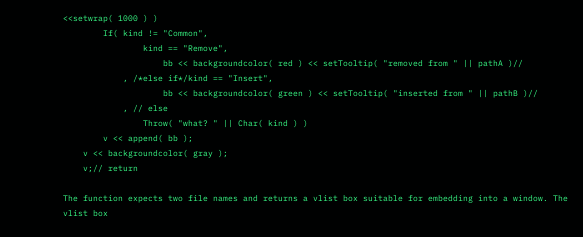<<setwrap( 1000 ) )
        If( kind != "Common",
                kind == "Remove",
                    bb << backgroundcolor( red ) << setTooltip( "removed from " || pathA )//
            , /*else if*/kind == "Insert",
                    bb << backgroundcolor( green ) << setTooltip( "inserted from " || pathB )//
            , // else
                Throw( "what? " || Char( kind ) )
        v << append( bb );
    v << backgroundcolor( gray );
    v;// return

The function expects two file names and returns a vlist box suitable for embedding into a window. The vlist box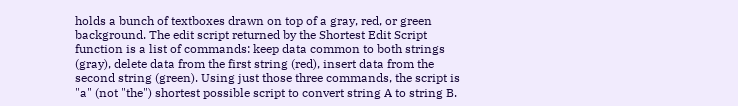holds a bunch of textboxes drawn on top of a gray, red, or green background. The edit script returned by the Shortest Edit Script function is a list of commands: keep data common to both strings (gray), delete data from the first string (red), insert data from the second string (green). Using just those three commands, the script is "a" (not "the") shortest possible script to convert string A to string B.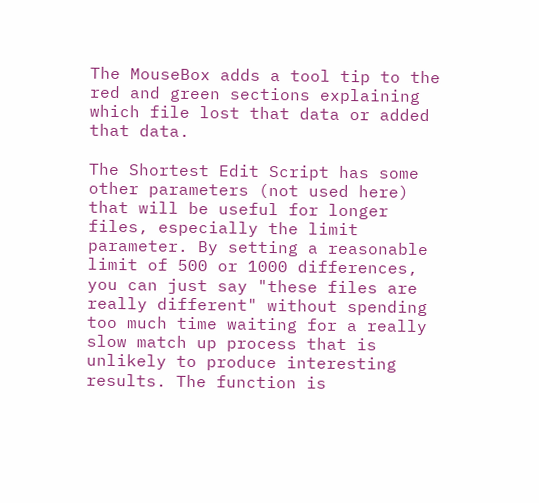The MouseBox adds a tool tip to the red and green sections explaining which file lost that data or added that data.

The Shortest Edit Script has some other parameters (not used here) that will be useful for longer files, especially the limit parameter. By setting a reasonable limit of 500 or 1000 differences, you can just say "these files are really different" without spending too much time waiting for a really slow match up process that is unlikely to produce interesting results. The function is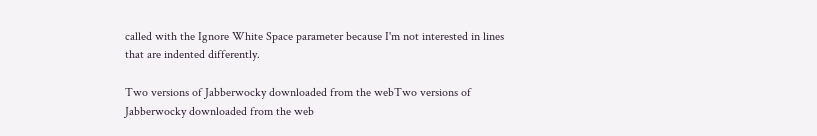called with the Ignore White Space parameter because I'm not interested in lines that are indented differently.

Two versions of Jabberwocky downloaded from the webTwo versions of Jabberwocky downloaded from the web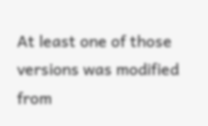At least one of those versions was modified from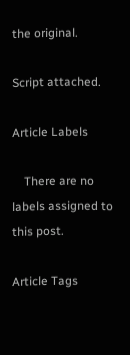the original.

Script attached.

Article Labels

    There are no labels assigned to this post.

Article Tags